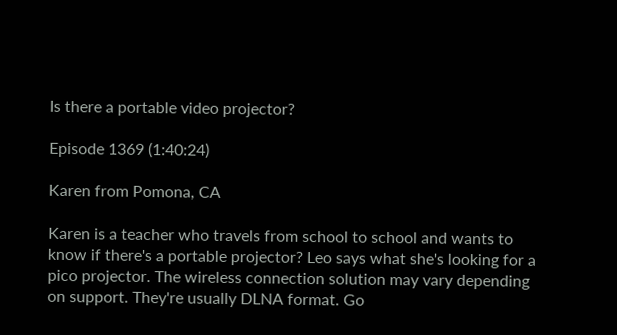Is there a portable video projector?

Episode 1369 (1:40:24)

Karen from Pomona, CA

Karen is a teacher who travels from school to school and wants to know if there's a portable projector? Leo says what she's looking for a pico projector. The wireless connection solution may vary depending on support. They're usually DLNA format. Go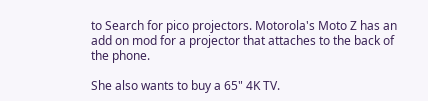to Search for pico projectors. Motorola's Moto Z has an add on mod for a projector that attaches to the back of the phone.

She also wants to buy a 65" 4K TV.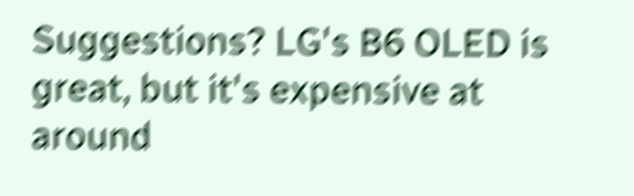Suggestions? LG's B6 OLED is great, but it's expensive at around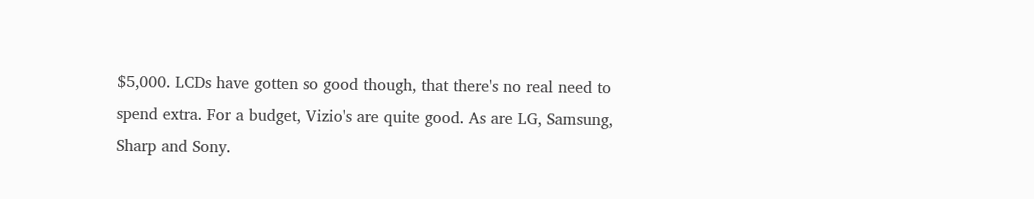$5,000. LCDs have gotten so good though, that there's no real need to spend extra. For a budget, Vizio's are quite good. As are LG, Samsung, Sharp and Sony.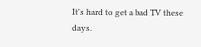It's hard to get a bad TV these days.